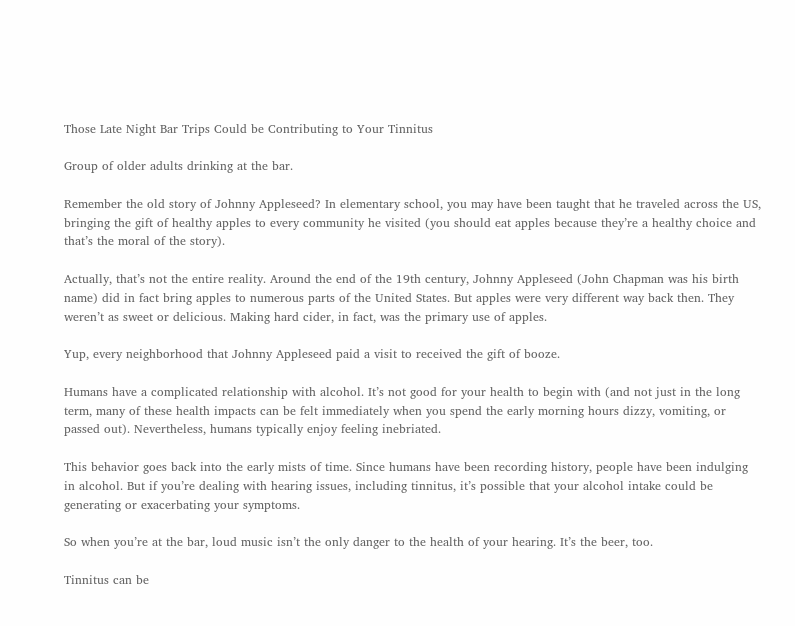Those Late Night Bar Trips Could be Contributing to Your Tinnitus

Group of older adults drinking at the bar.

Remember the old story of Johnny Appleseed? In elementary school, you may have been taught that he traveled across the US, bringing the gift of healthy apples to every community he visited (you should eat apples because they’re a healthy choice and that’s the moral of the story).

Actually, that’s not the entire reality. Around the end of the 19th century, Johnny Appleseed (John Chapman was his birth name) did in fact bring apples to numerous parts of the United States. But apples were very different way back then. They weren’t as sweet or delicious. Making hard cider, in fact, was the primary use of apples.

Yup, every neighborhood that Johnny Appleseed paid a visit to received the gift of booze.

Humans have a complicated relationship with alcohol. It’s not good for your health to begin with (and not just in the long term, many of these health impacts can be felt immediately when you spend the early morning hours dizzy, vomiting, or passed out). Nevertheless, humans typically enjoy feeling inebriated.

This behavior goes back into the early mists of time. Since humans have been recording history, people have been indulging in alcohol. But if you’re dealing with hearing issues, including tinnitus, it’s possible that your alcohol intake could be generating or exacerbating your symptoms.

So when you’re at the bar, loud music isn’t the only danger to the health of your hearing. It’s the beer, too.

Tinnitus can be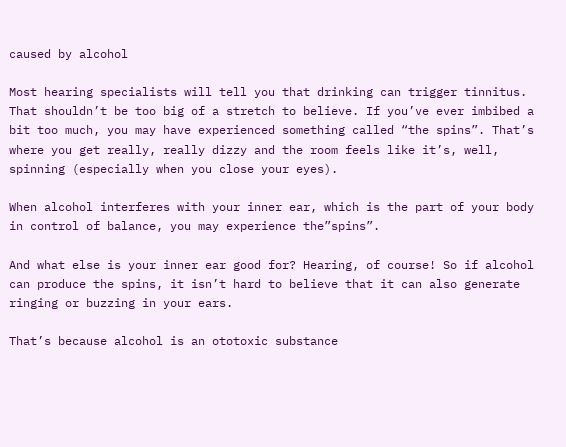caused by alcohol

Most hearing specialists will tell you that drinking can trigger tinnitus. That shouldn’t be too big of a stretch to believe. If you’ve ever imbibed a bit too much, you may have experienced something called “the spins”. That’s where you get really, really dizzy and the room feels like it’s, well, spinning (especially when you close your eyes).

When alcohol interferes with your inner ear, which is the part of your body in control of balance, you may experience the”spins”.

And what else is your inner ear good for? Hearing, of course! So if alcohol can produce the spins, it isn’t hard to believe that it can also generate ringing or buzzing in your ears.

That’s because alcohol is an ototoxic substance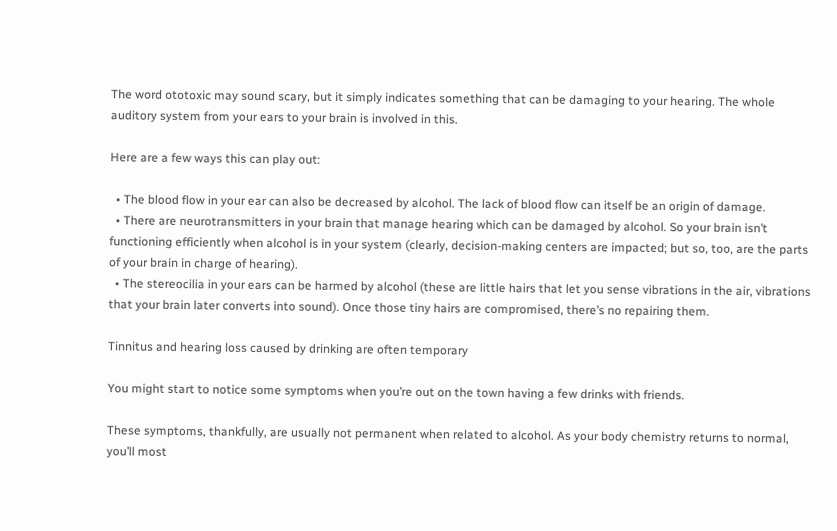The word ototoxic may sound scary, but it simply indicates something that can be damaging to your hearing. The whole auditory system from your ears to your brain is involved in this.

Here are a few ways this can play out:

  • The blood flow in your ear can also be decreased by alcohol. The lack of blood flow can itself be an origin of damage.
  • There are neurotransmitters in your brain that manage hearing which can be damaged by alcohol. So your brain isn’t functioning efficiently when alcohol is in your system (clearly, decision-making centers are impacted; but so, too, are the parts of your brain in charge of hearing).
  • The stereocilia in your ears can be harmed by alcohol (these are little hairs that let you sense vibrations in the air, vibrations that your brain later converts into sound). Once those tiny hairs are compromised, there’s no repairing them.

Tinnitus and hearing loss caused by drinking are often temporary

You might start to notice some symptoms when you’re out on the town having a few drinks with friends.

These symptoms, thankfully, are usually not permanent when related to alcohol. As your body chemistry returns to normal, you’ll most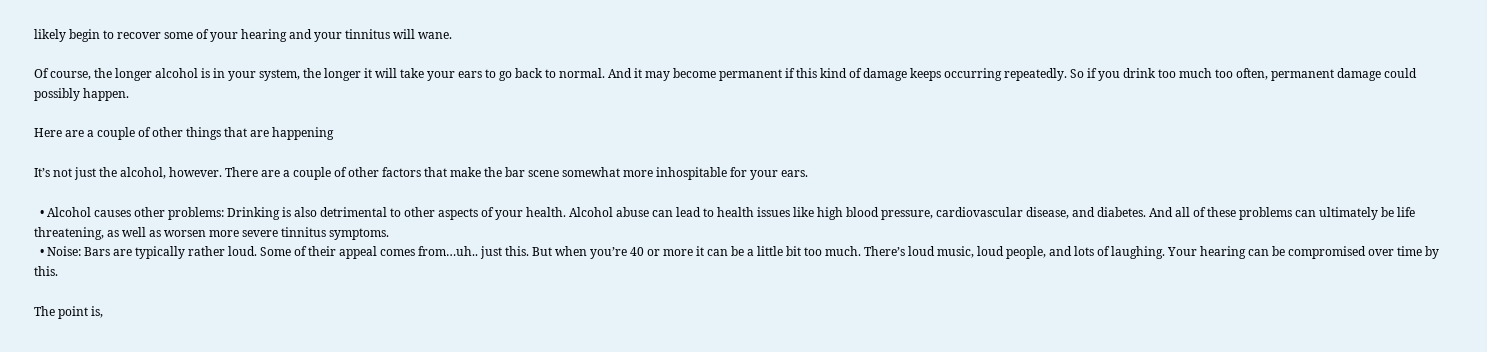likely begin to recover some of your hearing and your tinnitus will wane.

Of course, the longer alcohol is in your system, the longer it will take your ears to go back to normal. And it may become permanent if this kind of damage keeps occurring repeatedly. So if you drink too much too often, permanent damage could possibly happen.

Here are a couple of other things that are happening

It’s not just the alcohol, however. There are a couple of other factors that make the bar scene somewhat more inhospitable for your ears.

  • Alcohol causes other problems: Drinking is also detrimental to other aspects of your health. Alcohol abuse can lead to health issues like high blood pressure, cardiovascular disease, and diabetes. And all of these problems can ultimately be life threatening, as well as worsen more severe tinnitus symptoms.
  • Noise: Bars are typically rather loud. Some of their appeal comes from…uh.. just this. But when you’re 40 or more it can be a little bit too much. There’s loud music, loud people, and lots of laughing. Your hearing can be compromised over time by this.

The point is,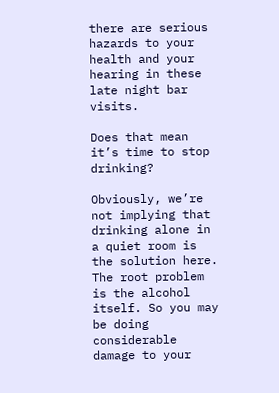there are serious hazards to your health and your hearing in these late night bar visits.

Does that mean it’s time to stop drinking?

Obviously, we’re not implying that drinking alone in a quiet room is the solution here. The root problem is the alcohol itself. So you may be doing considerable damage to your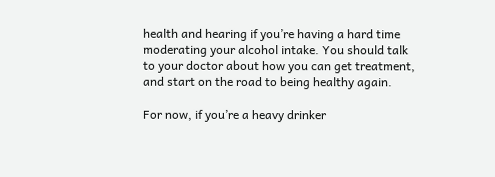health and hearing if you’re having a hard time moderating your alcohol intake. You should talk to your doctor about how you can get treatment, and start on the road to being healthy again.

For now, if you’re a heavy drinker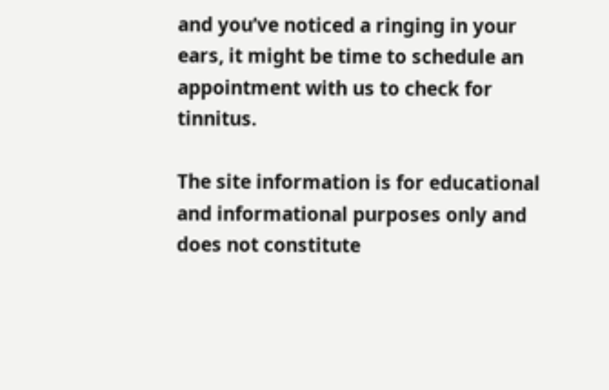and you’ve noticed a ringing in your ears, it might be time to schedule an appointment with us to check for tinnitus.

The site information is for educational and informational purposes only and does not constitute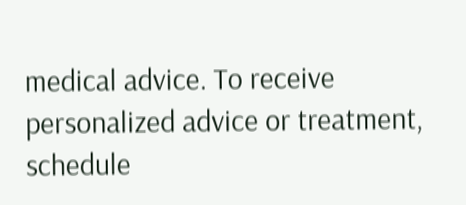medical advice. To receive personalized advice or treatment, schedule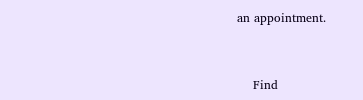an appointment.


    Find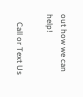out how we can help!

    Call or Text Us